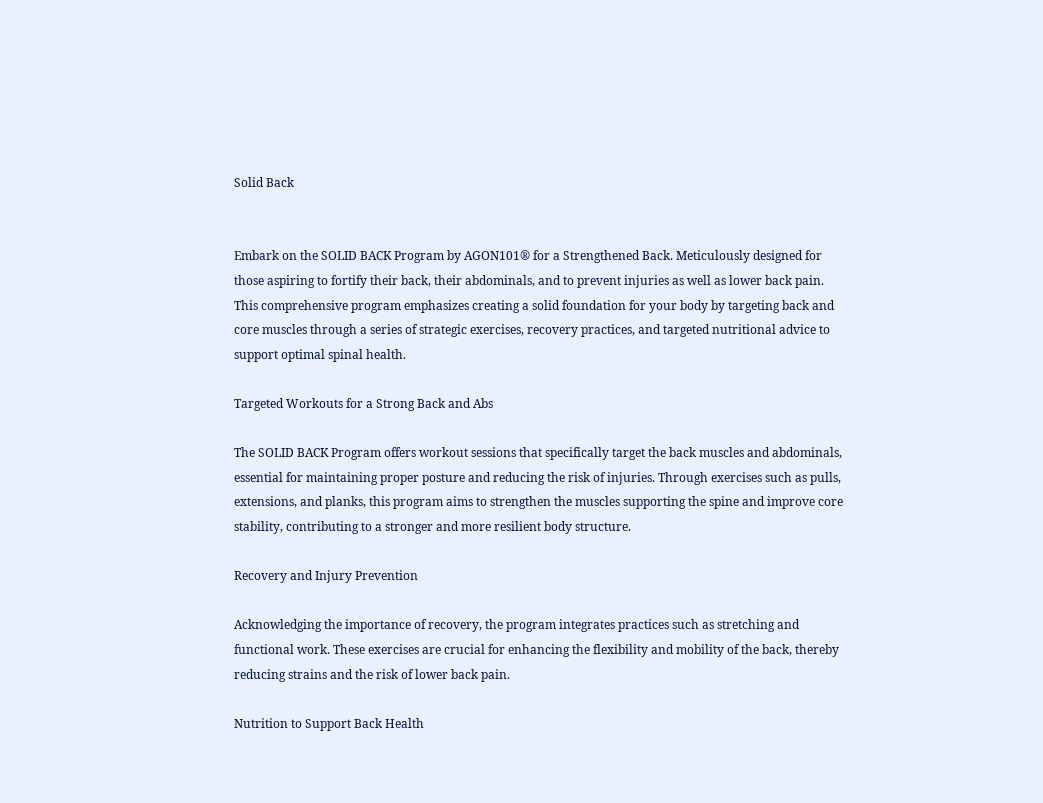Solid Back


Embark on the SOLID BACK Program by AGON101® for a Strengthened Back. Meticulously designed for those aspiring to fortify their back, their abdominals, and to prevent injuries as well as lower back pain. This comprehensive program emphasizes creating a solid foundation for your body by targeting back and core muscles through a series of strategic exercises, recovery practices, and targeted nutritional advice to support optimal spinal health.

Targeted Workouts for a Strong Back and Abs

The SOLID BACK Program offers workout sessions that specifically target the back muscles and abdominals, essential for maintaining proper posture and reducing the risk of injuries. Through exercises such as pulls, extensions, and planks, this program aims to strengthen the muscles supporting the spine and improve core stability, contributing to a stronger and more resilient body structure.

Recovery and Injury Prevention

Acknowledging the importance of recovery, the program integrates practices such as stretching and functional work. These exercises are crucial for enhancing the flexibility and mobility of the back, thereby reducing strains and the risk of lower back pain.

Nutrition to Support Back Health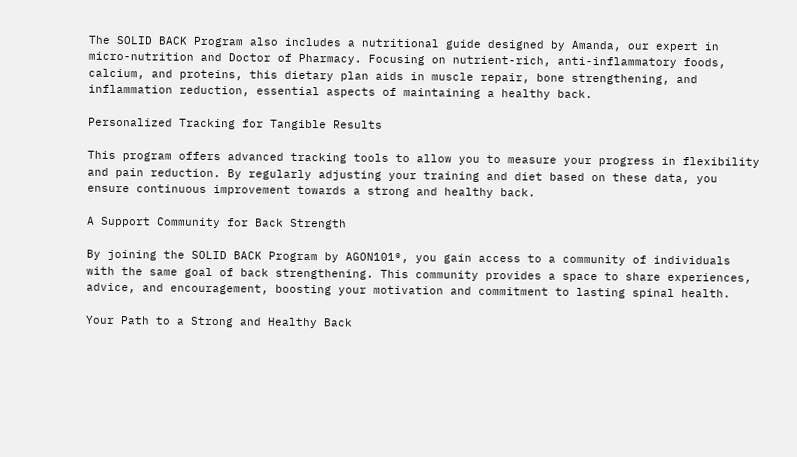The SOLID BACK Program also includes a nutritional guide designed by Amanda, our expert in micro-nutrition and Doctor of Pharmacy. Focusing on nutrient-rich, anti-inflammatory foods, calcium, and proteins, this dietary plan aids in muscle repair, bone strengthening, and inflammation reduction, essential aspects of maintaining a healthy back.

Personalized Tracking for Tangible Results

This program offers advanced tracking tools to allow you to measure your progress in flexibility and pain reduction. By regularly adjusting your training and diet based on these data, you ensure continuous improvement towards a strong and healthy back.

A Support Community for Back Strength

By joining the SOLID BACK Program by AGON101®, you gain access to a community of individuals with the same goal of back strengthening. This community provides a space to share experiences, advice, and encouragement, boosting your motivation and commitment to lasting spinal health.

Your Path to a Strong and Healthy Back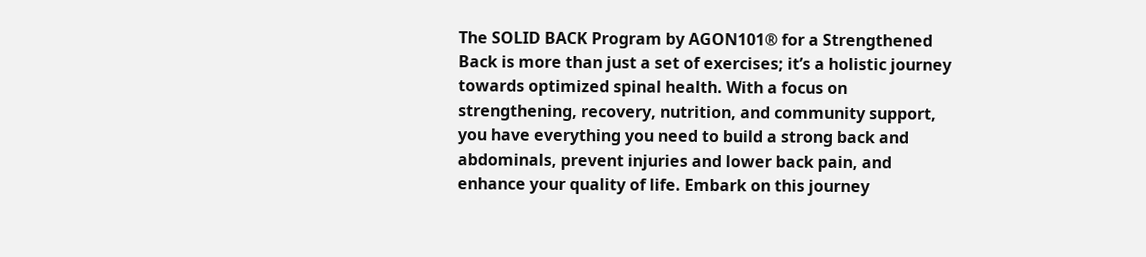The SOLID BACK Program by AGON101® for a Strengthened Back is more than just a set of exercises; it’s a holistic journey towards optimized spinal health. With a focus on strengthening, recovery, nutrition, and community support, you have everything you need to build a strong back and abdominals, prevent injuries and lower back pain, and enhance your quality of life. Embark on this journey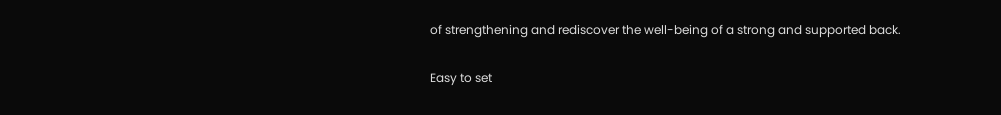of strengthening and rediscover the well-being of a strong and supported back.

Easy to set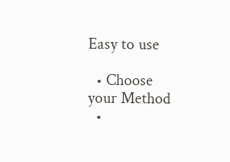Easy to use

  • Choose your Method
  •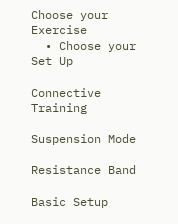Choose your Exercise
  • Choose your Set Up

Connective Training

Suspension Mode

Resistance Band

Basic Setup